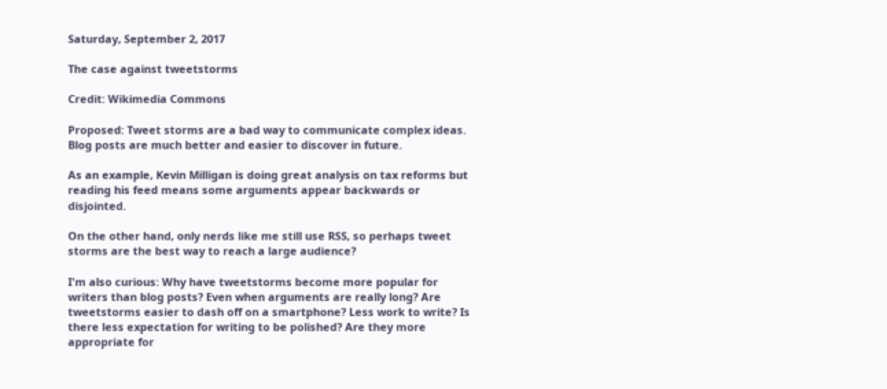Saturday, September 2, 2017

The case against tweetstorms

Credit: Wikimedia Commons

Proposed: Tweet storms are a bad way to communicate complex ideas. Blog posts are much better and easier to discover in future.

As an example, Kevin Milligan is doing great analysis on tax reforms but reading his feed means some arguments appear backwards or disjointed.

On the other hand, only nerds like me still use RSS, so perhaps tweet storms are the best way to reach a large audience?

I'm also curious: Why have tweetstorms become more popular for writers than blog posts? Even when arguments are really long? Are tweetstorms easier to dash off on a smartphone? Less work to write? Is there less expectation for writing to be polished? Are they more appropriate for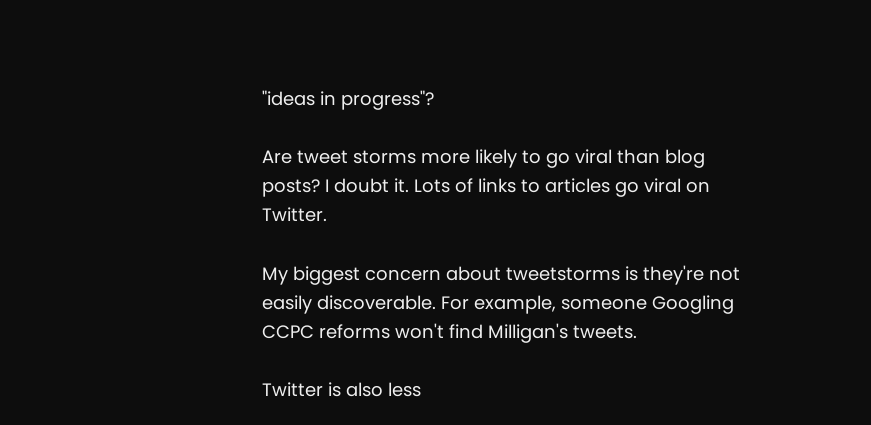"ideas in progress"?

Are tweet storms more likely to go viral than blog posts? I doubt it. Lots of links to articles go viral on Twitter.

My biggest concern about tweetstorms is they're not easily discoverable. For example, someone Googling CCPC reforms won't find Milligan's tweets.

Twitter is also less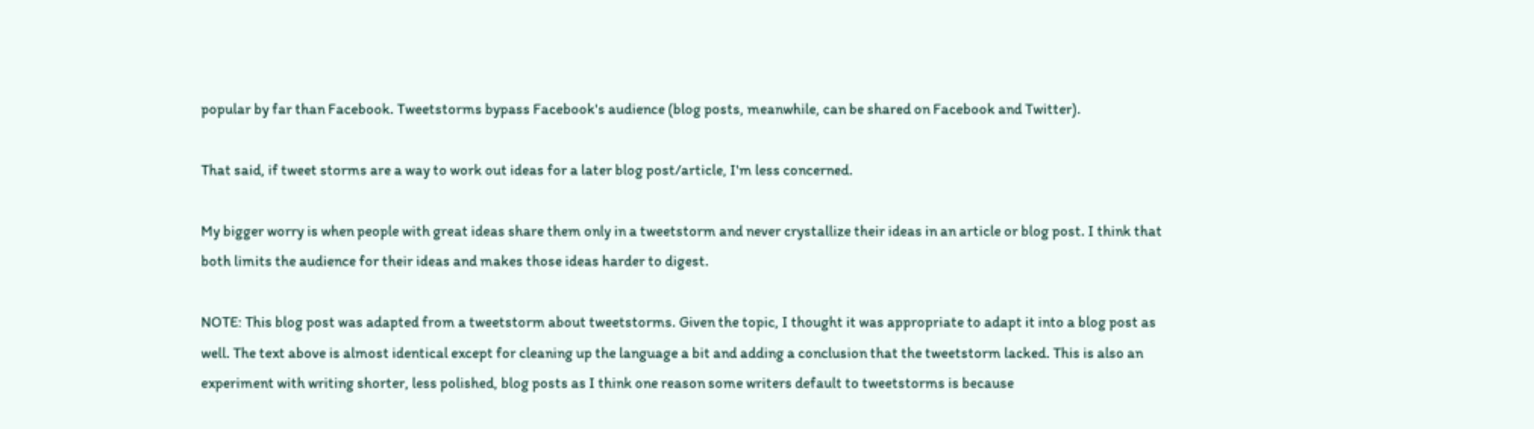popular by far than Facebook. Tweetstorms bypass Facebook's audience (blog posts, meanwhile, can be shared on Facebook and Twitter).

That said, if tweet storms are a way to work out ideas for a later blog post/article, I'm less concerned.

My bigger worry is when people with great ideas share them only in a tweetstorm and never crystallize their ideas in an article or blog post. I think that both limits the audience for their ideas and makes those ideas harder to digest.

NOTE: This blog post was adapted from a tweetstorm about tweetstorms. Given the topic, I thought it was appropriate to adapt it into a blog post as well. The text above is almost identical except for cleaning up the language a bit and adding a conclusion that the tweetstorm lacked. This is also an experiment with writing shorter, less polished, blog posts as I think one reason some writers default to tweetstorms is because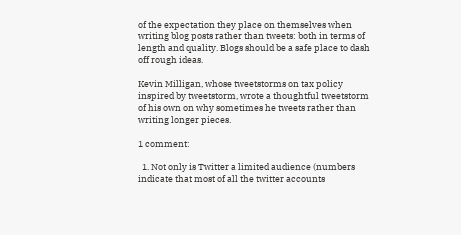of the expectation they place on themselves when writing blog posts rather than tweets: both in terms of length and quality. Blogs should be a safe place to dash off rough ideas.

Kevin Milligan, whose tweetstorms on tax policy inspired by tweetstorm, wrote a thoughtful tweetstorm of his own on why sometimes he tweets rather than writing longer pieces.

1 comment:

  1. Not only is Twitter a limited audience (numbers indicate that most of all the twitter accounts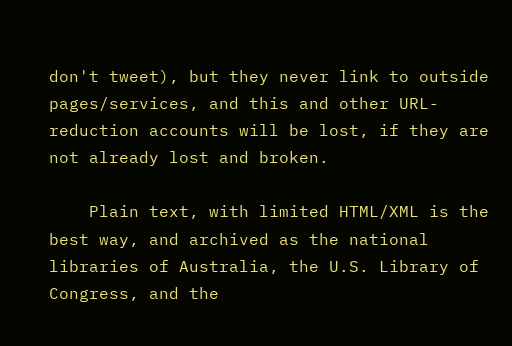don't tweet), but they never link to outside pages/services, and this and other URL-reduction accounts will be lost, if they are not already lost and broken.

    Plain text, with limited HTML/XML is the best way, and archived as the national libraries of Australia, the U.S. Library of Congress, and the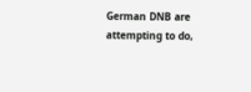German DNB are attempting to do,